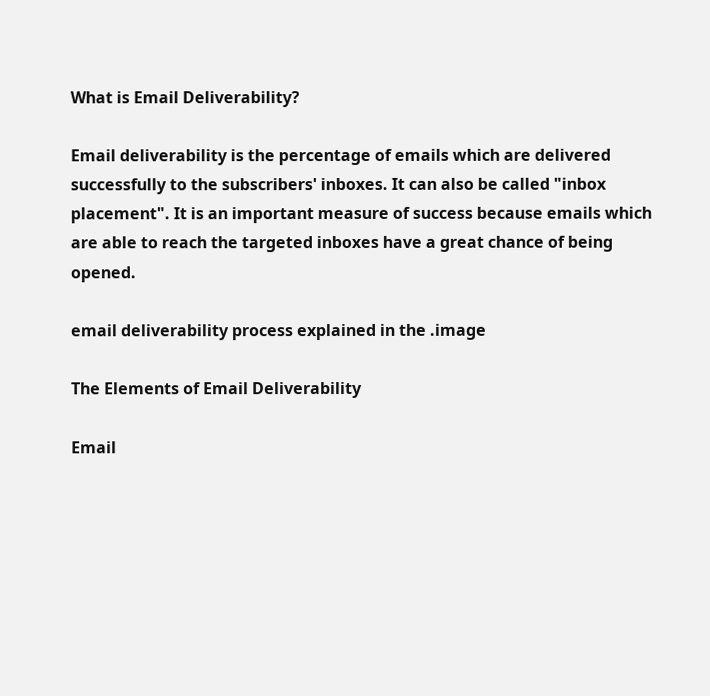What is Email Deliverability?

Email deliverability is the percentage of emails which are delivered successfully to the subscribers' inboxes. It can also be called "inbox placement". It is an important measure of success because emails which are able to reach the targeted inboxes have a great chance of being opened.

email deliverability process explained in the .image

The Elements of Email Deliverability

Email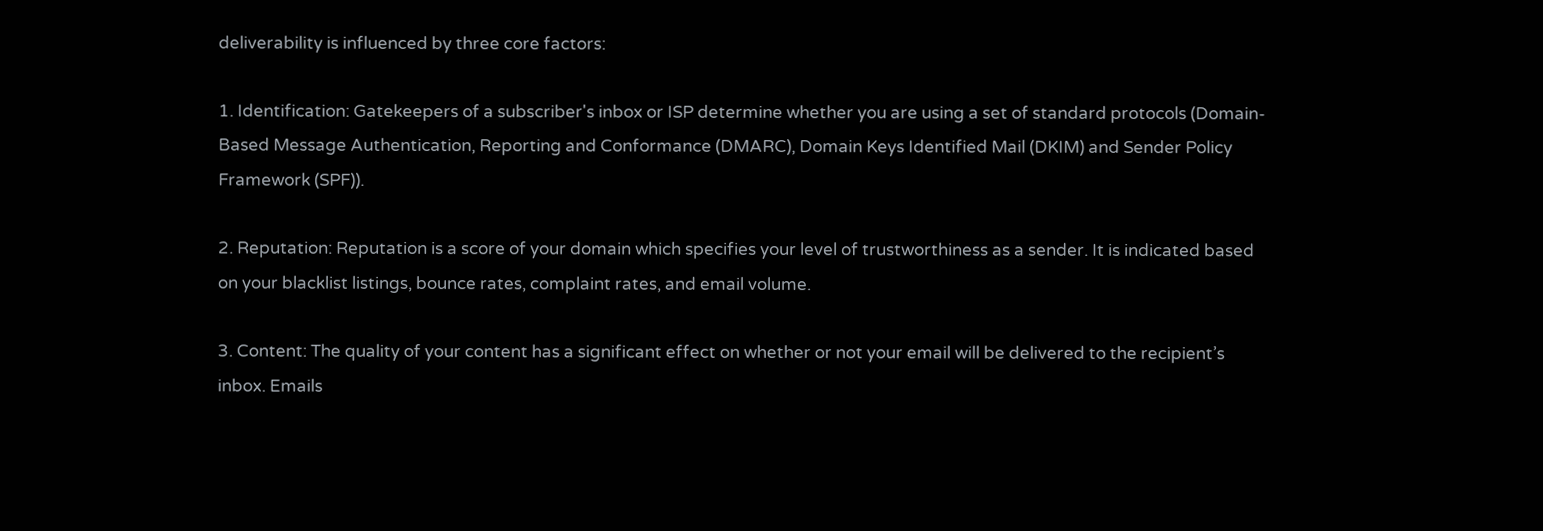deliverability is influenced by three core factors:

1. Identification: Gatekeepers of a subscriber's inbox or ISP determine whether you are using a set of standard protocols (Domain-Based Message Authentication, Reporting and Conformance (DMARC), Domain Keys Identified Mail (DKIM) and Sender Policy Framework (SPF)).

2. Reputation: Reputation is a score of your domain which specifies your level of trustworthiness as a sender. It is indicated based on your blacklist listings, bounce rates, complaint rates, and email volume.

3. Content: The quality of your content has a significant effect on whether or not your email will be delivered to the recipient’s inbox. Emails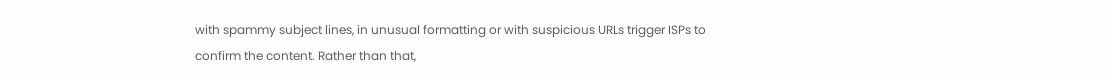with spammy subject lines, in unusual formatting or with suspicious URLs trigger ISPs to confirm the content. Rather than that,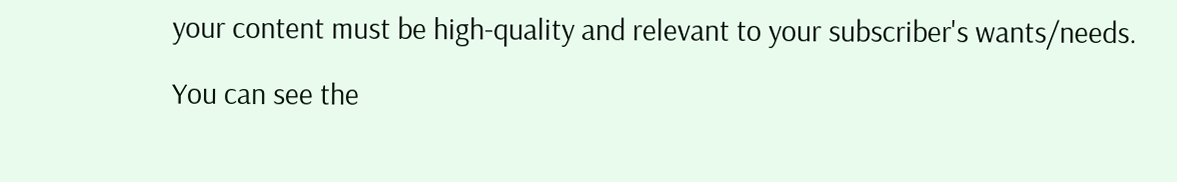your content must be high-quality and relevant to your subscriber's wants/needs.

You can see the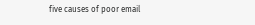five causes of poor email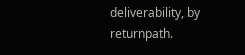deliverability, by returnpath.